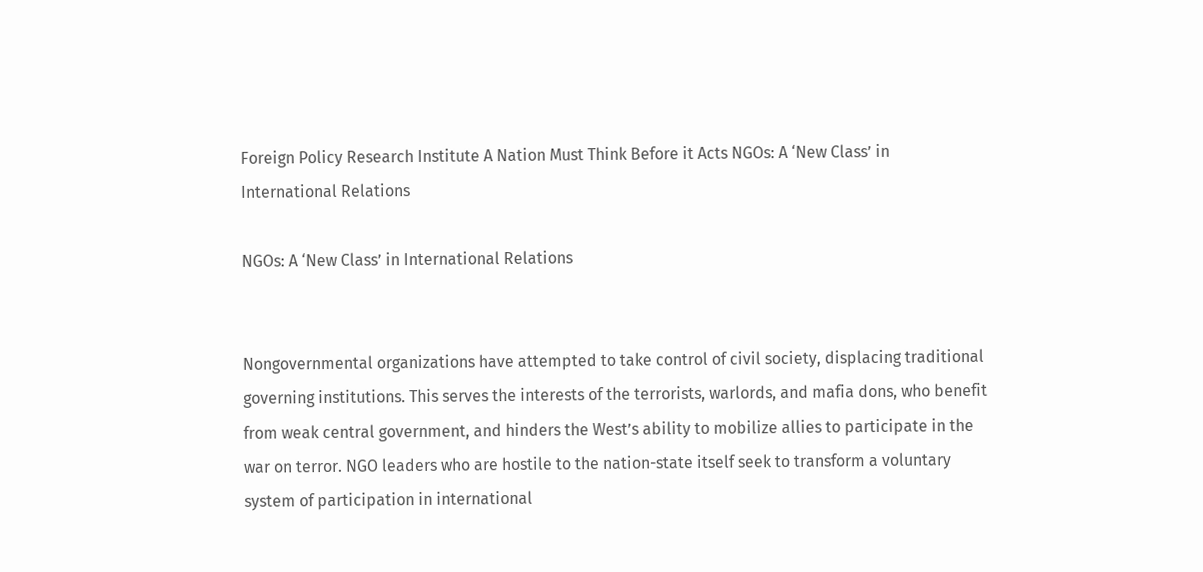Foreign Policy Research Institute A Nation Must Think Before it Acts NGOs: A ‘New Class’ in International Relations

NGOs: A ‘New Class’ in International Relations


Nongovernmental organizations have attempted to take control of civil society, displacing traditional governing institutions. This serves the interests of the terrorists, warlords, and mafia dons, who benefit from weak central government, and hinders the West’s ability to mobilize allies to participate in the war on terror. NGO leaders who are hostile to the nation-state itself seek to transform a voluntary system of participation in international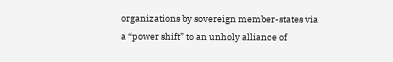organizations by sovereign member-states via a “power shift” to an unholy alliance of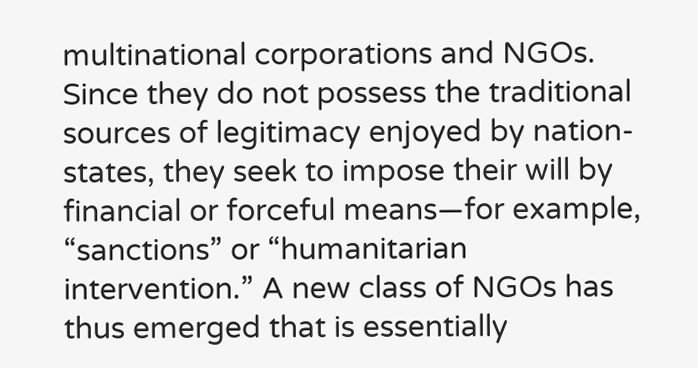multinational corporations and NGOs. Since they do not possess the traditional sources of legitimacy enjoyed by nation-states, they seek to impose their will by financial or forceful means—for example, “sanctions” or “humanitarian intervention.” A new class of NGOs has thus emerged that is essentially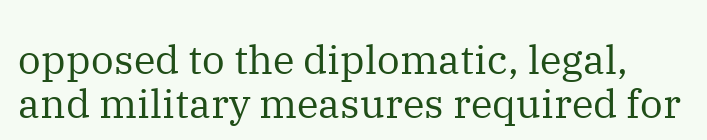opposed to the diplomatic, legal, and military measures required for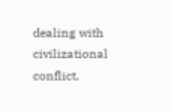dealing with civilizational conflict.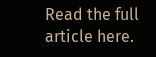Read the full article here.